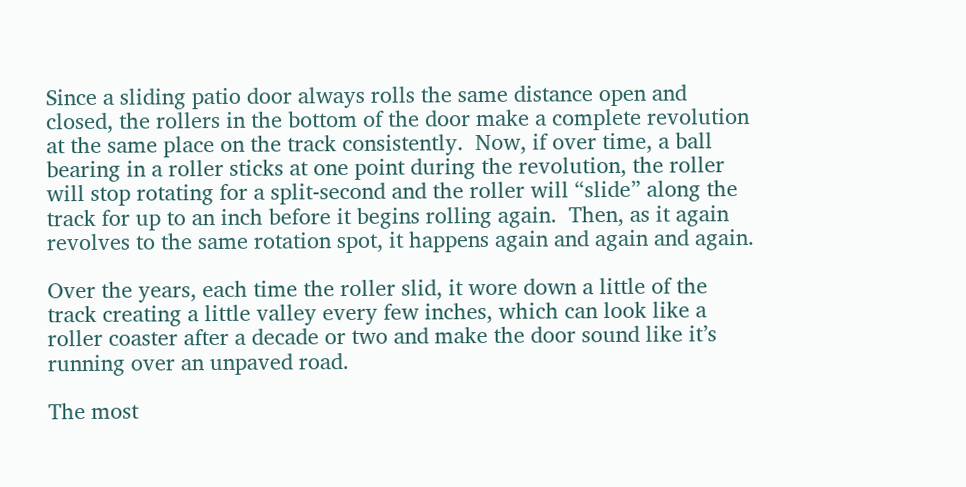Since a sliding patio door always rolls the same distance open and closed, the rollers in the bottom of the door make a complete revolution at the same place on the track consistently.  Now, if over time, a ball bearing in a roller sticks at one point during the revolution, the roller will stop rotating for a split-second and the roller will “slide” along the track for up to an inch before it begins rolling again.  Then, as it again revolves to the same rotation spot, it happens again and again and again.

Over the years, each time the roller slid, it wore down a little of the track creating a little valley every few inches, which can look like a roller coaster after a decade or two and make the door sound like it’s running over an unpaved road.

The most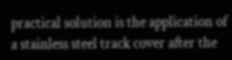practical solution is the application of a stainless steel track cover after the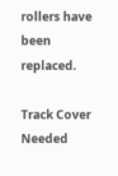rollers have been replaced.

Track Cover Needed